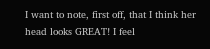I want to note, first off, that I think her head looks GREAT! I feel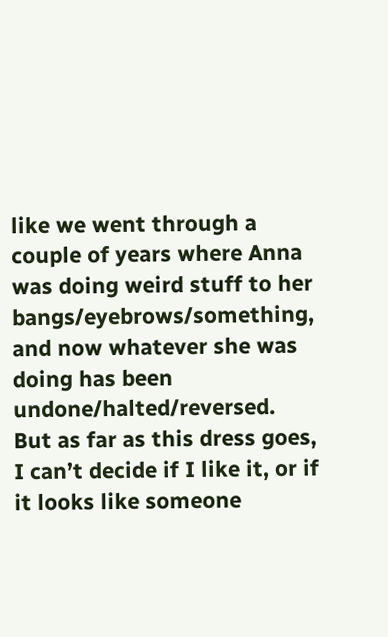like we went through a couple of years where Anna was doing weird stuff to her bangs/eyebrows/something, and now whatever she was doing has been undone/halted/reversed. But as far as this dress goes, I can’t decide if I like it, or if it looks like someone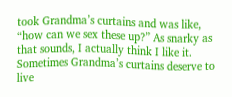took Grandma’s curtains and was like, “how can we sex these up?” As snarky as that sounds, I actually think I like it. Sometimes Grandma’s curtains deserve to live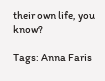their own life, you know?

Tags: Anna Faris